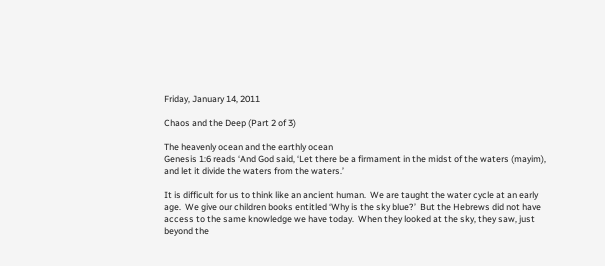Friday, January 14, 2011

Chaos and the Deep (Part 2 of 3)

The heavenly ocean and the earthly ocean
Genesis 1:6 reads ‘And God said, ‘Let there be a firmament in the midst of the waters (mayim), and let it divide the waters from the waters.’

It is difficult for us to think like an ancient human.  We are taught the water cycle at an early age.  We give our children books entitled ‘Why is the sky blue?’  But the Hebrews did not have access to the same knowledge we have today.  When they looked at the sky, they saw, just beyond the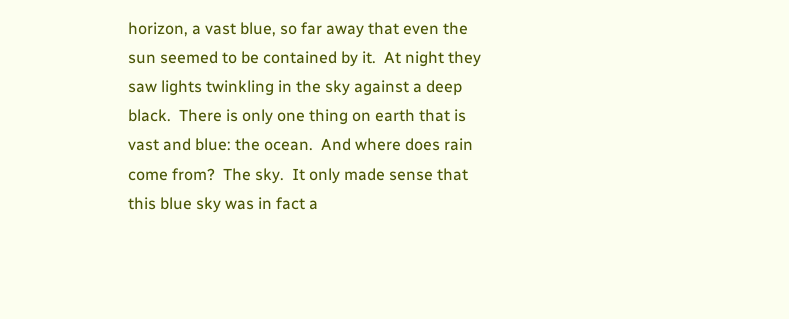horizon, a vast blue, so far away that even the sun seemed to be contained by it.  At night they saw lights twinkling in the sky against a deep black.  There is only one thing on earth that is vast and blue: the ocean.  And where does rain come from?  The sky.  It only made sense that this blue sky was in fact a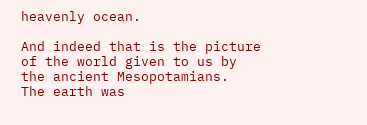heavenly ocean.

And indeed that is the picture of the world given to us by the ancient Mesopotamians.  The earth was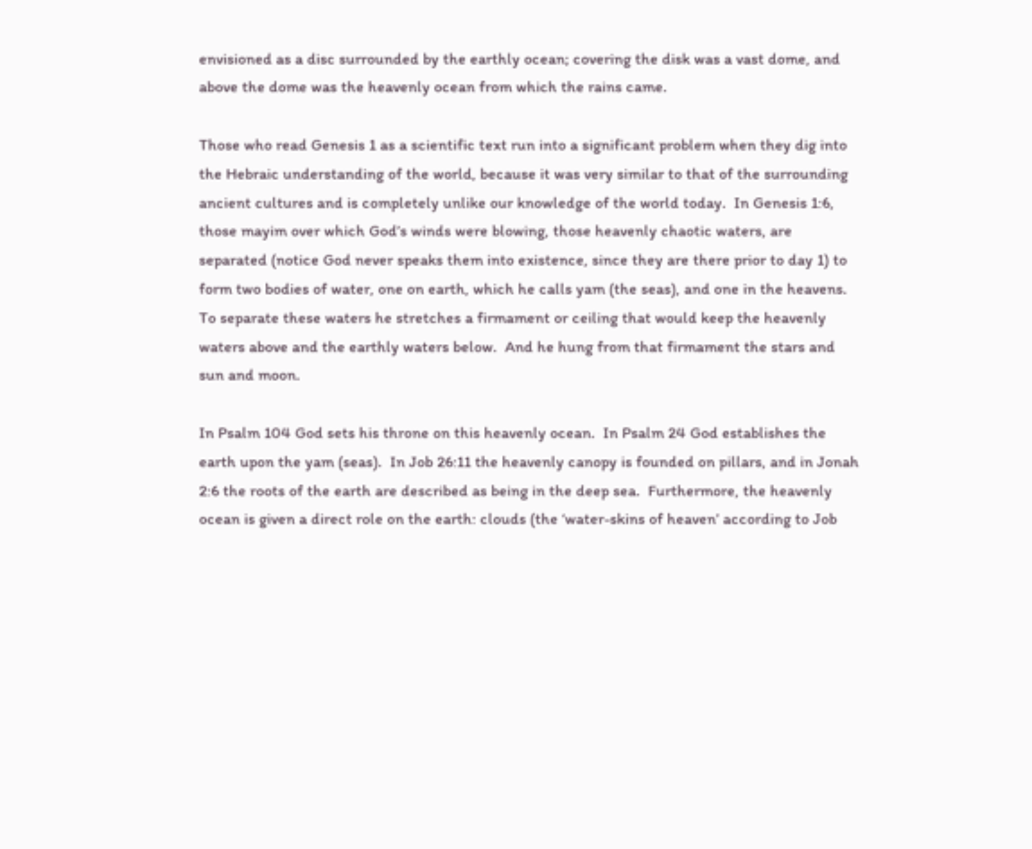envisioned as a disc surrounded by the earthly ocean; covering the disk was a vast dome, and above the dome was the heavenly ocean from which the rains came.

Those who read Genesis 1 as a scientific text run into a significant problem when they dig into the Hebraic understanding of the world, because it was very similar to that of the surrounding ancient cultures and is completely unlike our knowledge of the world today.  In Genesis 1:6, those mayim over which God’s winds were blowing, those heavenly chaotic waters, are separated (notice God never speaks them into existence, since they are there prior to day 1) to form two bodies of water, one on earth, which he calls yam (the seas), and one in the heavens.  To separate these waters he stretches a firmament or ceiling that would keep the heavenly waters above and the earthly waters below.  And he hung from that firmament the stars and sun and moon.

In Psalm 104 God sets his throne on this heavenly ocean.  In Psalm 24 God establishes the earth upon the yam (seas).  In Job 26:11 the heavenly canopy is founded on pillars, and in Jonah 2:6 the roots of the earth are described as being in the deep sea.  Furthermore, the heavenly ocean is given a direct role on the earth: clouds (the ‘water-skins of heaven’ according to Job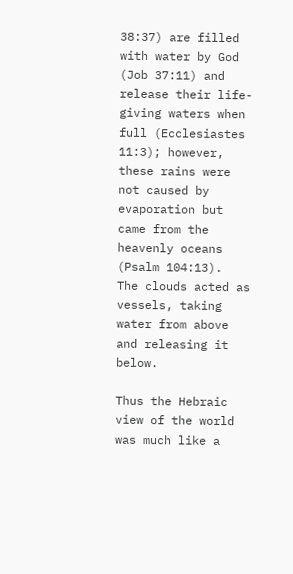38:37) are filled with water by God (Job 37:11) and release their life-giving waters when full (Ecclesiastes 11:3); however, these rains were not caused by evaporation but came from the heavenly oceans (Psalm 104:13).  The clouds acted as vessels, taking water from above and releasing it below.

Thus the Hebraic view of the world was much like a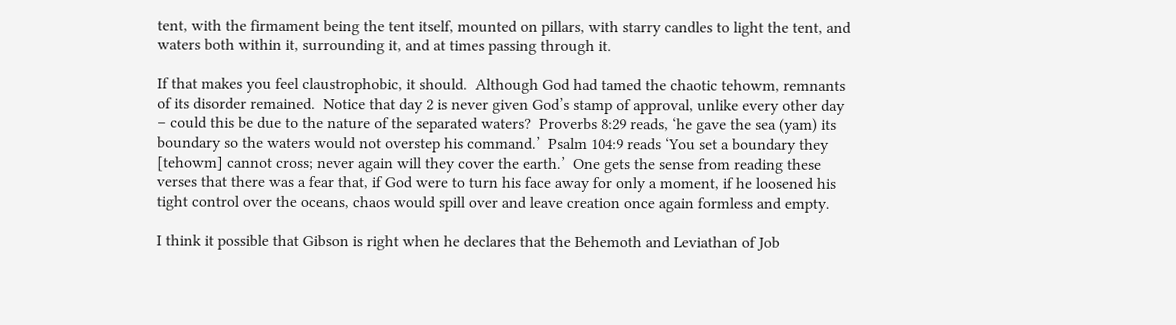tent, with the firmament being the tent itself, mounted on pillars, with starry candles to light the tent, and waters both within it, surrounding it, and at times passing through it.

If that makes you feel claustrophobic, it should.  Although God had tamed the chaotic tehowm, remnants of its disorder remained.  Notice that day 2 is never given God’s stamp of approval, unlike every other day – could this be due to the nature of the separated waters?  Proverbs 8:29 reads, ‘he gave the sea (yam) its boundary so the waters would not overstep his command.’  Psalm 104:9 reads ‘You set a boundary they [tehowm] cannot cross; never again will they cover the earth.’  One gets the sense from reading these verses that there was a fear that, if God were to turn his face away for only a moment, if he loosened his tight control over the oceans, chaos would spill over and leave creation once again formless and empty.

I think it possible that Gibson is right when he declares that the Behemoth and Leviathan of Job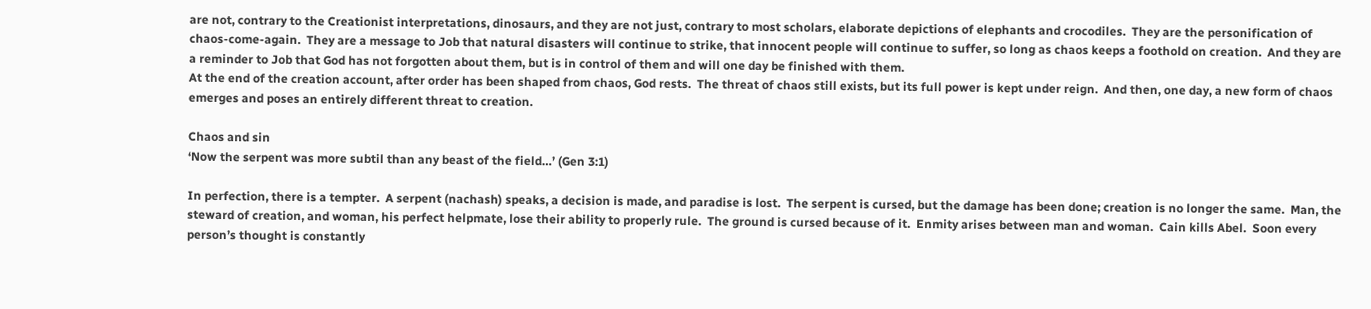are not, contrary to the Creationist interpretations, dinosaurs, and they are not just, contrary to most scholars, elaborate depictions of elephants and crocodiles.  They are the personification of chaos-come-again.  They are a message to Job that natural disasters will continue to strike, that innocent people will continue to suffer, so long as chaos keeps a foothold on creation.  And they are a reminder to Job that God has not forgotten about them, but is in control of them and will one day be finished with them.
At the end of the creation account, after order has been shaped from chaos, God rests.  The threat of chaos still exists, but its full power is kept under reign.  And then, one day, a new form of chaos emerges and poses an entirely different threat to creation.

Chaos and sin
‘Now the serpent was more subtil than any beast of the field…’ (Gen 3:1)

In perfection, there is a tempter.  A serpent (nachash) speaks, a decision is made, and paradise is lost.  The serpent is cursed, but the damage has been done; creation is no longer the same.  Man, the steward of creation, and woman, his perfect helpmate, lose their ability to properly rule.  The ground is cursed because of it.  Enmity arises between man and woman.  Cain kills Abel.  Soon every person’s thought is constantly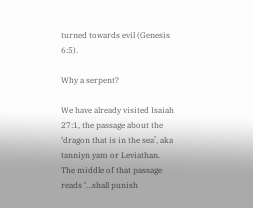turned towards evil (Genesis 6:5).

Why a serpent?

We have already visited Isaiah 27:1, the passage about the ‘dragon that is in the sea’, aka tanniyn yam or Leviathan.  The middle of that passage reads ‘…shall punish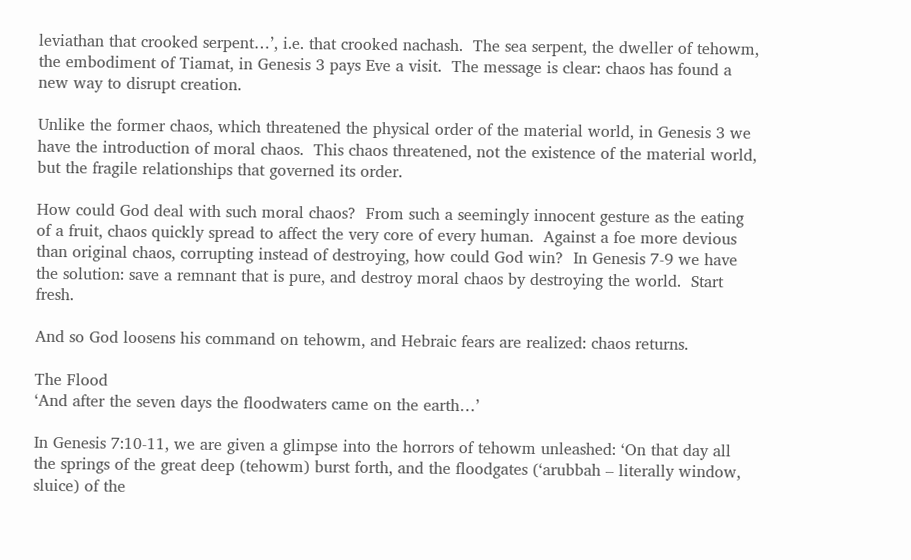leviathan that crooked serpent…’, i.e. that crooked nachash.  The sea serpent, the dweller of tehowm, the embodiment of Tiamat, in Genesis 3 pays Eve a visit.  The message is clear: chaos has found a new way to disrupt creation.

Unlike the former chaos, which threatened the physical order of the material world, in Genesis 3 we have the introduction of moral chaos.  This chaos threatened, not the existence of the material world, but the fragile relationships that governed its order.

How could God deal with such moral chaos?  From such a seemingly innocent gesture as the eating of a fruit, chaos quickly spread to affect the very core of every human.  Against a foe more devious than original chaos, corrupting instead of destroying, how could God win?  In Genesis 7-9 we have the solution: save a remnant that is pure, and destroy moral chaos by destroying the world.  Start fresh.

And so God loosens his command on tehowm, and Hebraic fears are realized: chaos returns.

The Flood
‘And after the seven days the floodwaters came on the earth…’

In Genesis 7:10-11, we are given a glimpse into the horrors of tehowm unleashed: ‘On that day all the springs of the great deep (tehowm) burst forth, and the floodgates (‘arubbah – literally window, sluice) of the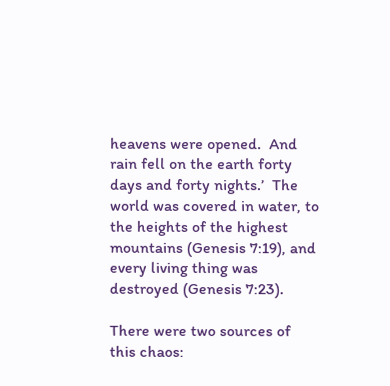heavens were opened.  And rain fell on the earth forty days and forty nights.’  The world was covered in water, to the heights of the highest mountains (Genesis 7:19), and every living thing was destroyed (Genesis 7:23).

There were two sources of this chaos: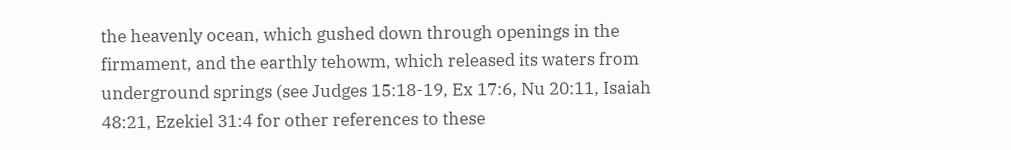the heavenly ocean, which gushed down through openings in the firmament, and the earthly tehowm, which released its waters from underground springs (see Judges 15:18-19, Ex 17:6, Nu 20:11, Isaiah 48:21, Ezekiel 31:4 for other references to these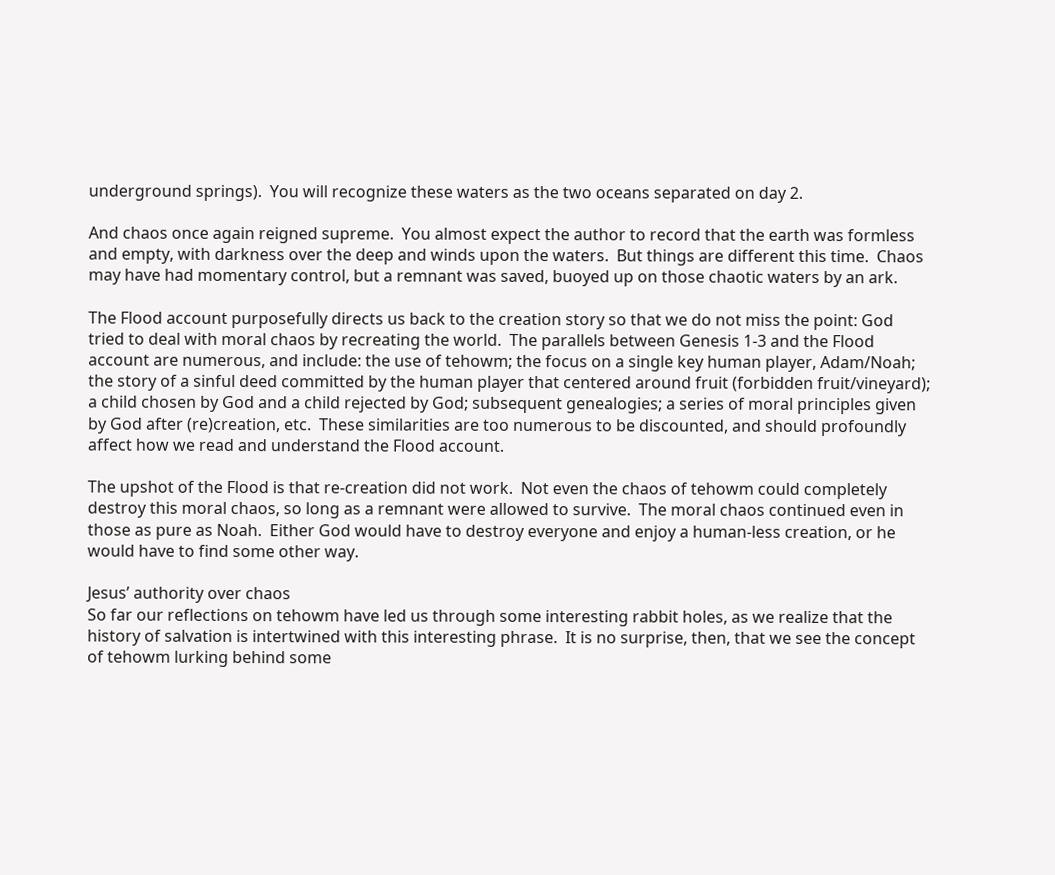underground springs).  You will recognize these waters as the two oceans separated on day 2.

And chaos once again reigned supreme.  You almost expect the author to record that the earth was formless and empty, with darkness over the deep and winds upon the waters.  But things are different this time.  Chaos may have had momentary control, but a remnant was saved, buoyed up on those chaotic waters by an ark.

The Flood account purposefully directs us back to the creation story so that we do not miss the point: God tried to deal with moral chaos by recreating the world.  The parallels between Genesis 1-3 and the Flood account are numerous, and include: the use of tehowm; the focus on a single key human player, Adam/Noah; the story of a sinful deed committed by the human player that centered around fruit (forbidden fruit/vineyard); a child chosen by God and a child rejected by God; subsequent genealogies; a series of moral principles given by God after (re)creation, etc.  These similarities are too numerous to be discounted, and should profoundly affect how we read and understand the Flood account.

The upshot of the Flood is that re-creation did not work.  Not even the chaos of tehowm could completely destroy this moral chaos, so long as a remnant were allowed to survive.  The moral chaos continued even in those as pure as Noah.  Either God would have to destroy everyone and enjoy a human-less creation, or he would have to find some other way.

Jesus’ authority over chaos
So far our reflections on tehowm have led us through some interesting rabbit holes, as we realize that the history of salvation is intertwined with this interesting phrase.  It is no surprise, then, that we see the concept of tehowm lurking behind some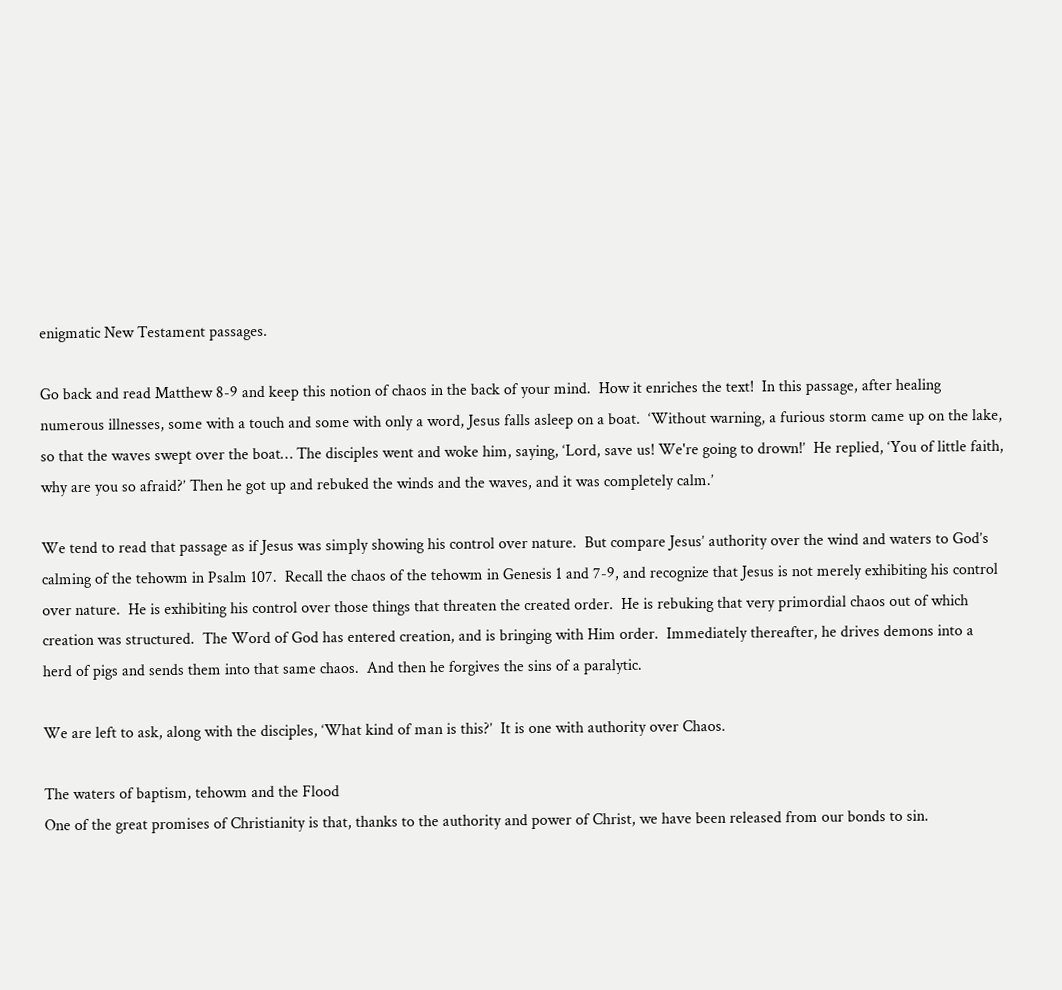enigmatic New Testament passages.

Go back and read Matthew 8-9 and keep this notion of chaos in the back of your mind.  How it enriches the text!  In this passage, after healing numerous illnesses, some with a touch and some with only a word, Jesus falls asleep on a boat.  ‘Without warning, a furious storm came up on the lake, so that the waves swept over the boat… The disciples went and woke him, saying, ‘Lord, save us! We're going to drown!’  He replied, ‘You of little faith, why are you so afraid?’ Then he got up and rebuked the winds and the waves, and it was completely calm.’

We tend to read that passage as if Jesus was simply showing his control over nature.  But compare Jesus’ authority over the wind and waters to God’s calming of the tehowm in Psalm 107.  Recall the chaos of the tehowm in Genesis 1 and 7-9, and recognize that Jesus is not merely exhibiting his control over nature.  He is exhibiting his control over those things that threaten the created order.  He is rebuking that very primordial chaos out of which creation was structured.  The Word of God has entered creation, and is bringing with Him order.  Immediately thereafter, he drives demons into a herd of pigs and sends them into that same chaos.  And then he forgives the sins of a paralytic.

We are left to ask, along with the disciples, ‘What kind of man is this?’  It is one with authority over Chaos.

The waters of baptism, tehowm and the Flood
One of the great promises of Christianity is that, thanks to the authority and power of Christ, we have been released from our bonds to sin.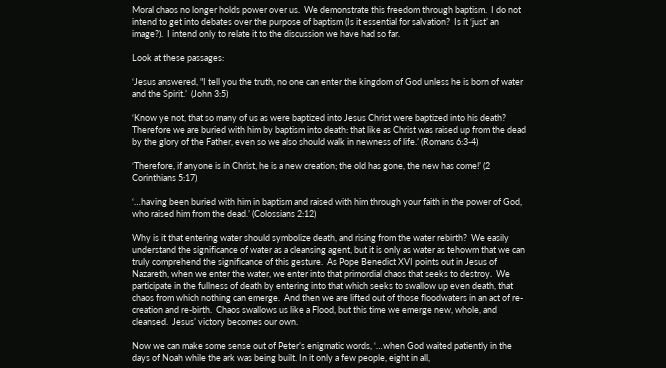Moral chaos no longer holds power over us.  We demonstrate this freedom through baptism.  I do not intend to get into debates over the purpose of baptism (Is it essential for salvation?  Is it ‘just’ an image?).  I intend only to relate it to the discussion we have had so far.

Look at these passages:

‘Jesus answered, "I tell you the truth, no one can enter the kingdom of God unless he is born of water and the Spirit.’  (John 3:5)

‘Know ye not, that so many of us as were baptized into Jesus Christ were baptized into his death?  Therefore we are buried with him by baptism into death: that like as Christ was raised up from the dead by the glory of the Father, even so we also should walk in newness of life.’ (Romans 6:3-4)

‘Therefore, if anyone is in Christ, he is a new creation; the old has gone, the new has come!’ (2 Corinthians 5:17)

‘…having been buried with him in baptism and raised with him through your faith in the power of God, who raised him from the dead.’ (Colossians 2:12)

Why is it that entering water should symbolize death, and rising from the water rebirth?  We easily understand the significance of water as a cleansing agent, but it is only as water as tehowm that we can truly comprehend the significance of this gesture.  As Pope Benedict XVI points out in Jesus of Nazareth, when we enter the water, we enter into that primordial chaos that seeks to destroy.  We participate in the fullness of death by entering into that which seeks to swallow up even death, that chaos from which nothing can emerge.  And then we are lifted out of those floodwaters in an act of re-creation and re-birth.  Chaos swallows us like a Flood, but this time we emerge new, whole, and cleansed.  Jesus’ victory becomes our own.

Now we can make some sense out of Peter’s enigmatic words, ‘…when God waited patiently in the days of Noah while the ark was being built. In it only a few people, eight in all,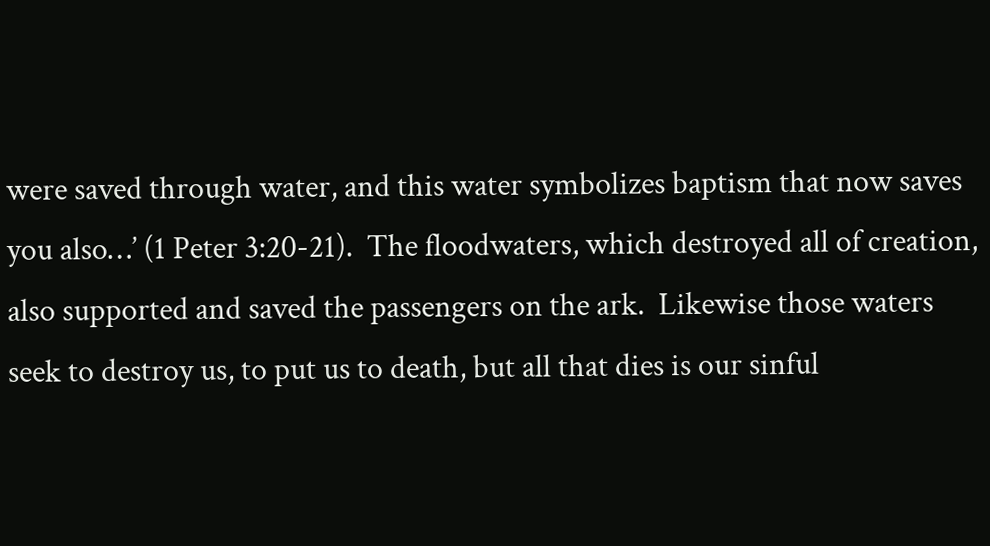were saved through water, and this water symbolizes baptism that now saves you also…’ (1 Peter 3:20-21).  The floodwaters, which destroyed all of creation, also supported and saved the passengers on the ark.  Likewise those waters seek to destroy us, to put us to death, but all that dies is our sinful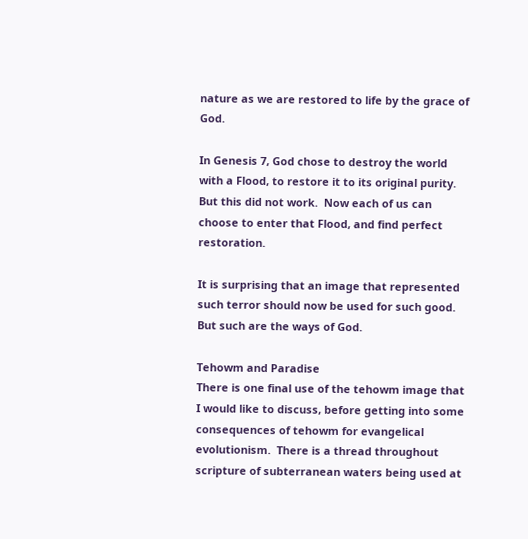nature as we are restored to life by the grace of God.

In Genesis 7, God chose to destroy the world with a Flood, to restore it to its original purity.  But this did not work.  Now each of us can choose to enter that Flood, and find perfect restoration.

It is surprising that an image that represented such terror should now be used for such good.  But such are the ways of God.

Tehowm and Paradise
There is one final use of the tehowm image that I would like to discuss, before getting into some consequences of tehowm for evangelical evolutionism.  There is a thread throughout scripture of subterranean waters being used at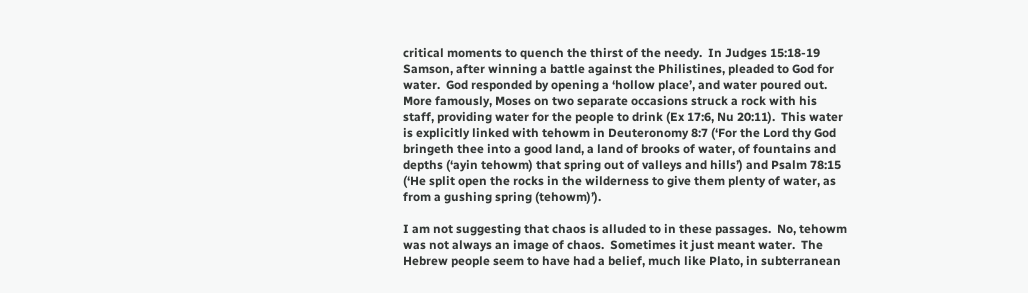critical moments to quench the thirst of the needy.  In Judges 15:18-19 Samson, after winning a battle against the Philistines, pleaded to God for water.  God responded by opening a ‘hollow place’, and water poured out.  More famously, Moses on two separate occasions struck a rock with his staff, providing water for the people to drink (Ex 17:6, Nu 20:11).  This water is explicitly linked with tehowm in Deuteronomy 8:7 (‘For the Lord thy God bringeth thee into a good land, a land of brooks of water, of fountains and depths (‘ayin tehowm) that spring out of valleys and hills’) and Psalm 78:15 (‘He split open the rocks in the wilderness to give them plenty of water, as from a gushing spring (tehowm)’).

I am not suggesting that chaos is alluded to in these passages.  No, tehowm was not always an image of chaos.  Sometimes it just meant water.  The Hebrew people seem to have had a belief, much like Plato, in subterranean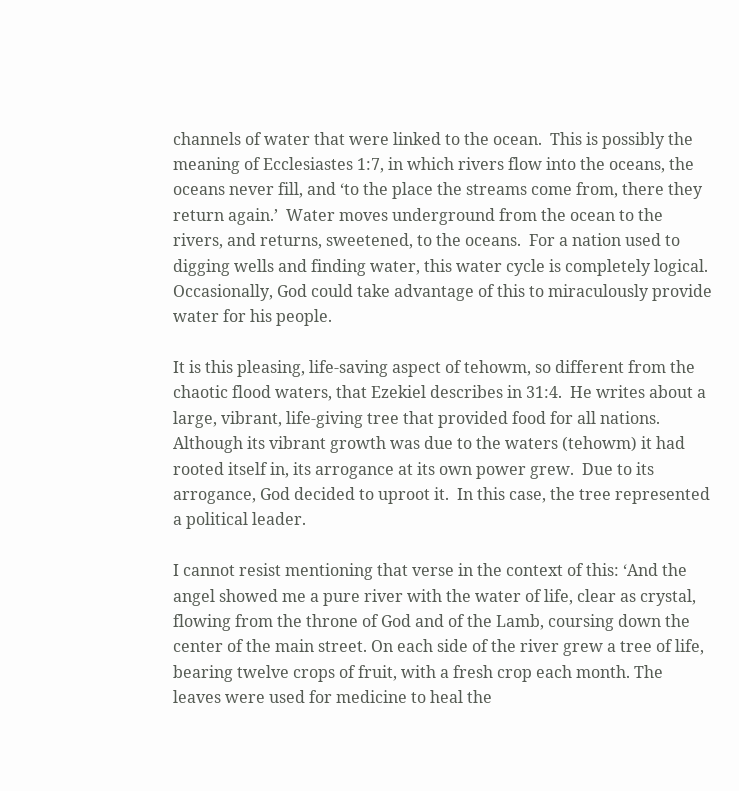channels of water that were linked to the ocean.  This is possibly the meaning of Ecclesiastes 1:7, in which rivers flow into the oceans, the oceans never fill, and ‘to the place the streams come from, there they return again.’  Water moves underground from the ocean to the rivers, and returns, sweetened, to the oceans.  For a nation used to digging wells and finding water, this water cycle is completely logical.  Occasionally, God could take advantage of this to miraculously provide water for his people.

It is this pleasing, life-saving aspect of tehowm, so different from the chaotic flood waters, that Ezekiel describes in 31:4.  He writes about a large, vibrant, life-giving tree that provided food for all nations.  Although its vibrant growth was due to the waters (tehowm) it had rooted itself in, its arrogance at its own power grew.  Due to its arrogance, God decided to uproot it.  In this case, the tree represented a political leader.

I cannot resist mentioning that verse in the context of this: ‘And the angel showed me a pure river with the water of life, clear as crystal, flowing from the throne of God and of the Lamb, coursing down the center of the main street. On each side of the river grew a tree of life, bearing twelve crops of fruit, with a fresh crop each month. The leaves were used for medicine to heal the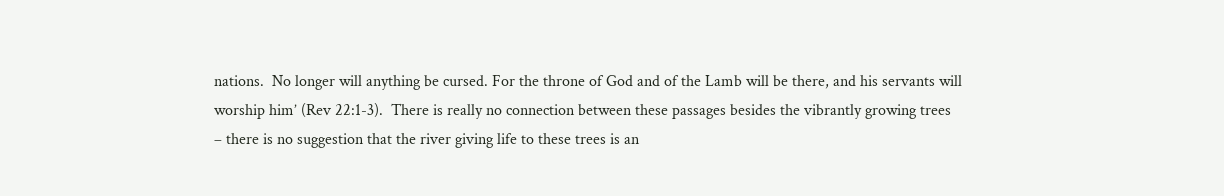nations.  No longer will anything be cursed. For the throne of God and of the Lamb will be there, and his servants will worship him’ (Rev 22:1-3).  There is really no connection between these passages besides the vibrantly growing trees – there is no suggestion that the river giving life to these trees is an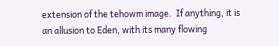extension of the tehowm image.  If anything, it is an allusion to Eden, with its many flowing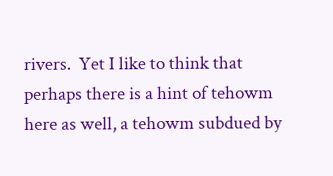rivers.  Yet I like to think that perhaps there is a hint of tehowm here as well, a tehowm subdued by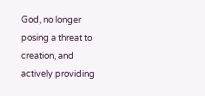God, no longer posing a threat to creation, and actively providing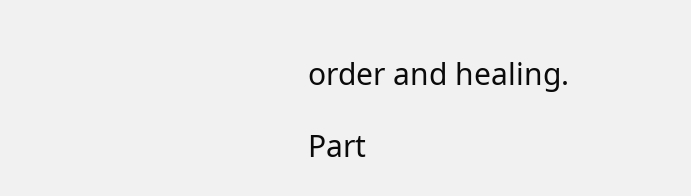order and healing.

Part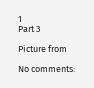1
Part 3

Picture from

No comments: